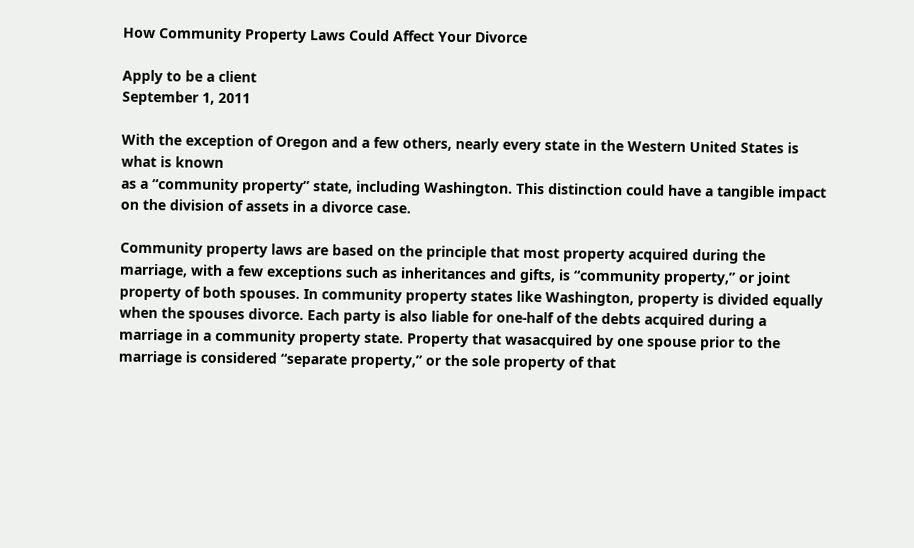How Community Property Laws Could Affect Your Divorce

Apply to be a client
September 1, 2011

With the exception of Oregon and a few others, nearly every state in the Western United States is what is known
as a “community property” state, including Washington. This distinction could have a tangible impact on the division of assets in a divorce case.

Community property laws are based on the principle that most property acquired during the marriage, with a few exceptions such as inheritances and gifts, is “community property,” or joint property of both spouses. In community property states like Washington, property is divided equally when the spouses divorce. Each party is also liable for one-half of the debts acquired during a marriage in a community property state. Property that wasacquired by one spouse prior to the marriage is considered “separate property,” or the sole property of that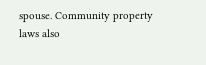spouse. Community property laws also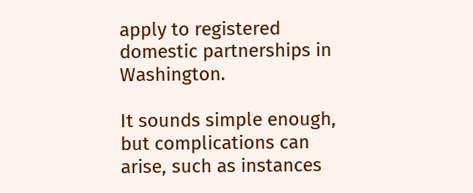apply to registered domestic partnerships in Washington.

It sounds simple enough, but complications can arise, such as instances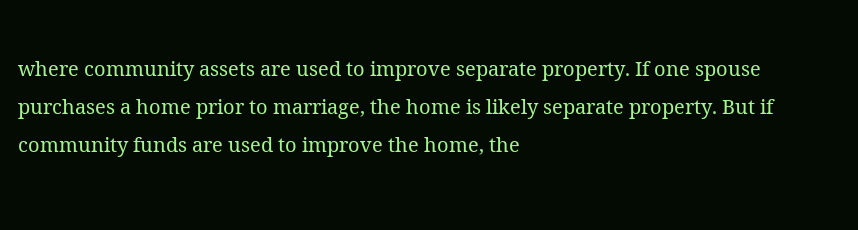where community assets are used to improve separate property. If one spouse purchases a home prior to marriage, the home is likely separate property. But if community funds are used to improve the home, the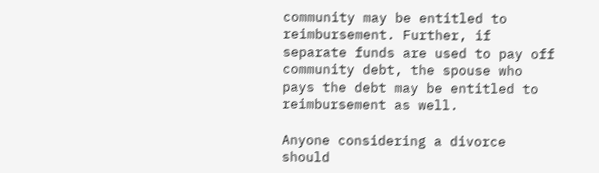community may be entitled to reimbursement. Further, if separate funds are used to pay off community debt, the spouse who pays the debt may be entitled to reimbursement as well.

Anyone considering a divorce should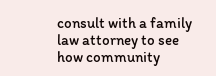consult with a family law attorney to see how community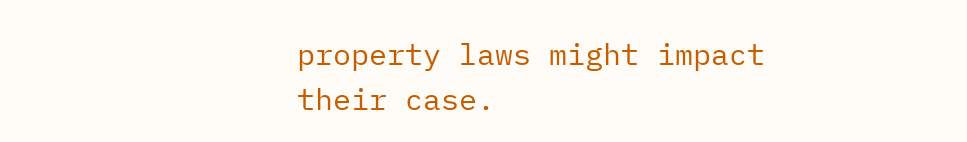property laws might impact their case.